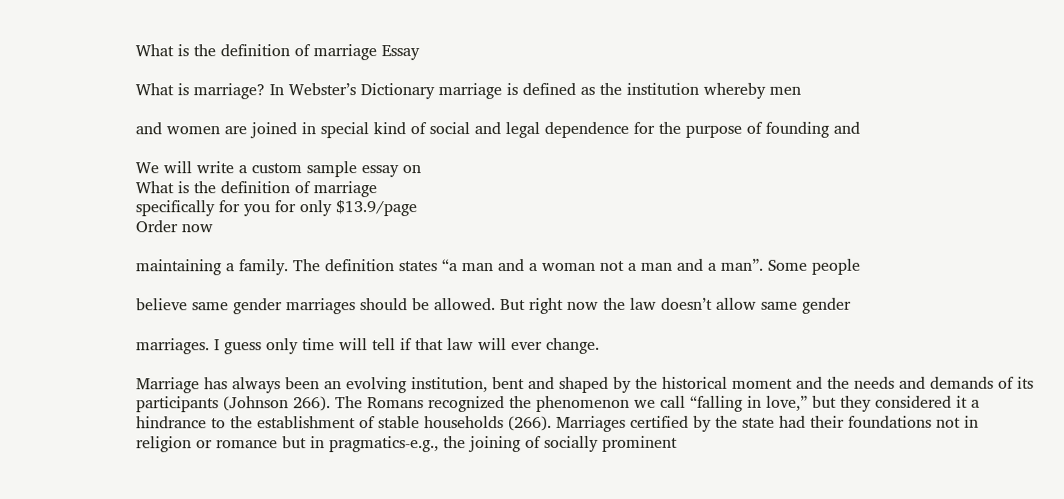What is the definition of marriage Essay

What is marriage? In Webster’s Dictionary marriage is defined as the institution whereby men

and women are joined in special kind of social and legal dependence for the purpose of founding and

We will write a custom sample essay on
What is the definition of marriage
specifically for you for only $13.9/page
Order now

maintaining a family. The definition states “a man and a woman not a man and a man”. Some people

believe same gender marriages should be allowed. But right now the law doesn’t allow same gender

marriages. I guess only time will tell if that law will ever change.

Marriage has always been an evolving institution, bent and shaped by the historical moment and the needs and demands of its participants (Johnson 266). The Romans recognized the phenomenon we call “falling in love,” but they considered it a hindrance to the establishment of stable households (266). Marriages certified by the state had their foundations not in religion or romance but in pragmatics-e.g., the joining of socially prominent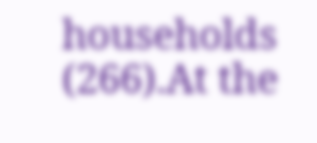households (266).At the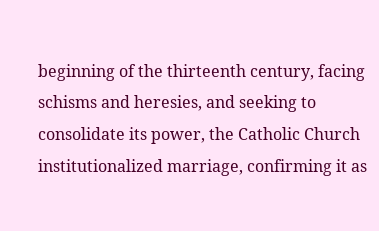beginning of the thirteenth century, facing schisms and heresies, and seeking to consolidate its power, the Catholic Church institutionalized marriage, confirming it as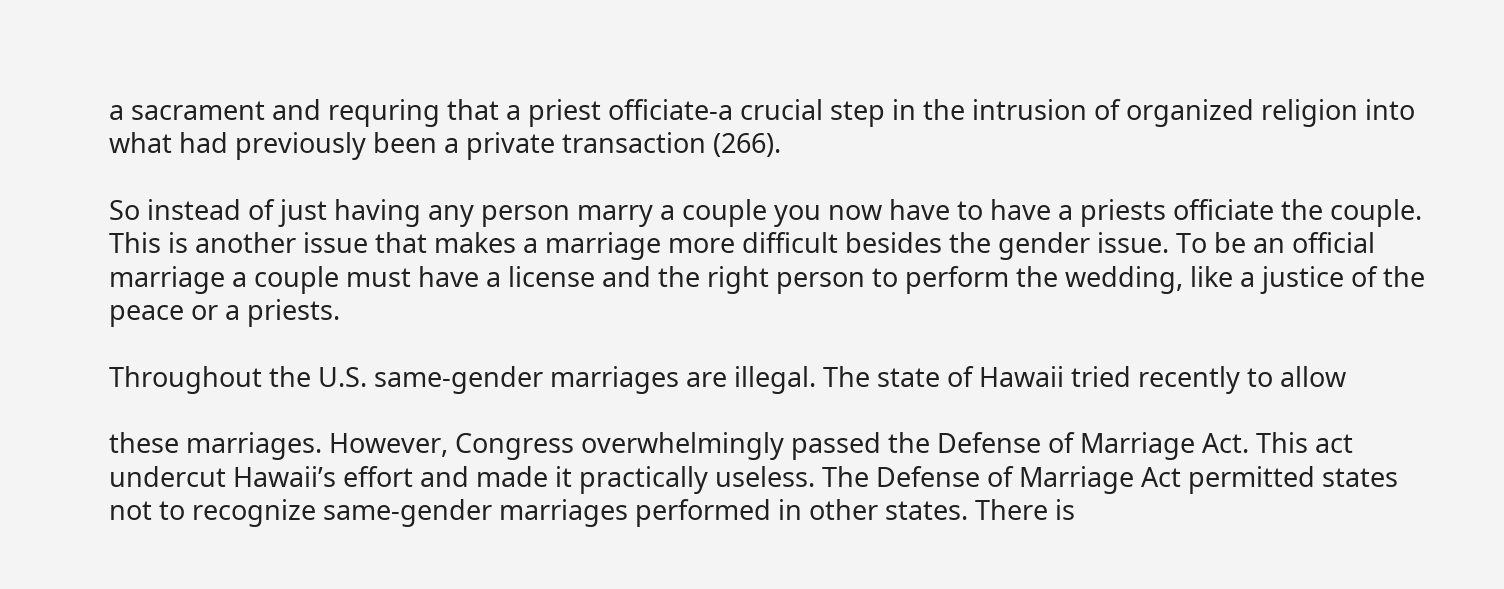a sacrament and requring that a priest officiate-a crucial step in the intrusion of organized religion into what had previously been a private transaction (266).

So instead of just having any person marry a couple you now have to have a priests officiate the couple. This is another issue that makes a marriage more difficult besides the gender issue. To be an official marriage a couple must have a license and the right person to perform the wedding, like a justice of the peace or a priests.

Throughout the U.S. same-gender marriages are illegal. The state of Hawaii tried recently to allow

these marriages. However, Congress overwhelmingly passed the Defense of Marriage Act. This act undercut Hawaii’s effort and made it practically useless. The Defense of Marriage Act permitted states not to recognize same-gender marriages performed in other states. There is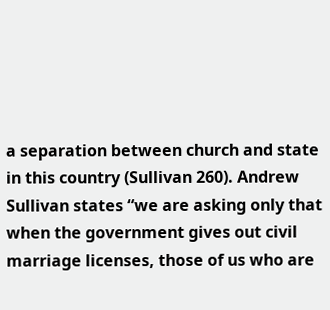a separation between church and state in this country (Sullivan 260). Andrew Sullivan states “we are asking only that when the government gives out civil marriage licenses, those of us who are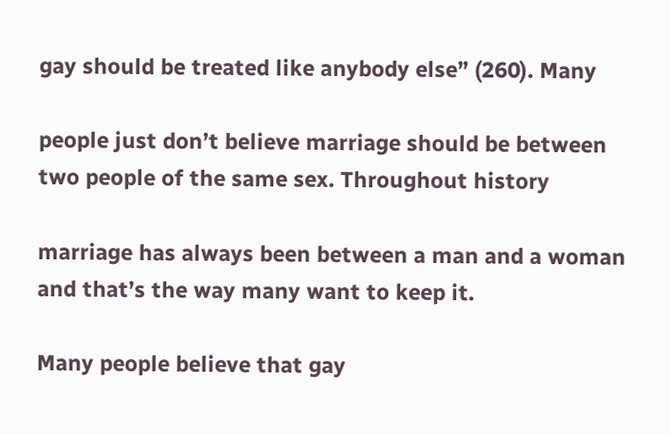gay should be treated like anybody else” (260). Many

people just don’t believe marriage should be between two people of the same sex. Throughout history

marriage has always been between a man and a woman and that’s the way many want to keep it.

Many people believe that gay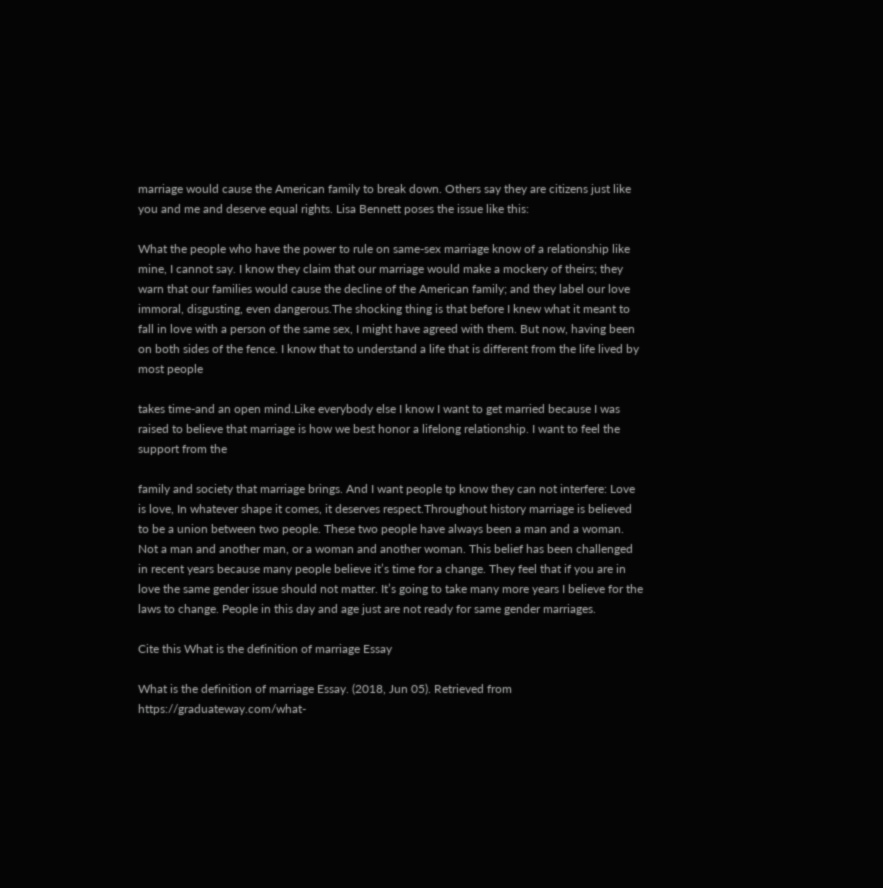marriage would cause the American family to break down. Others say they are citizens just like you and me and deserve equal rights. Lisa Bennett poses the issue like this:

What the people who have the power to rule on same-sex marriage know of a relationship like mine, I cannot say. I know they claim that our marriage would make a mockery of theirs; they warn that our families would cause the decline of the American family; and they label our love immoral, disgusting, even dangerous.The shocking thing is that before I knew what it meant to fall in love with a person of the same sex, I might have agreed with them. But now, having been on both sides of the fence. I know that to understand a life that is different from the life lived by most people

takes time-and an open mind.Like everybody else I know I want to get married because I was raised to believe that marriage is how we best honor a lifelong relationship. I want to feel the support from the

family and society that marriage brings. And I want people tp know they can not interfere: Love is love, In whatever shape it comes, it deserves respect.Throughout history marriage is believed to be a union between two people. These two people have always been a man and a woman. Not a man and another man, or a woman and another woman. This belief has been challenged in recent years because many people believe it’s time for a change. They feel that if you are in love the same gender issue should not matter. It’s going to take many more years I believe for the laws to change. People in this day and age just are not ready for same gender marriages.

Cite this What is the definition of marriage Essay

What is the definition of marriage Essay. (2018, Jun 05). Retrieved from https://graduateway.com/what-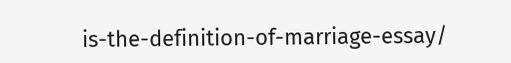is-the-definition-of-marriage-essay/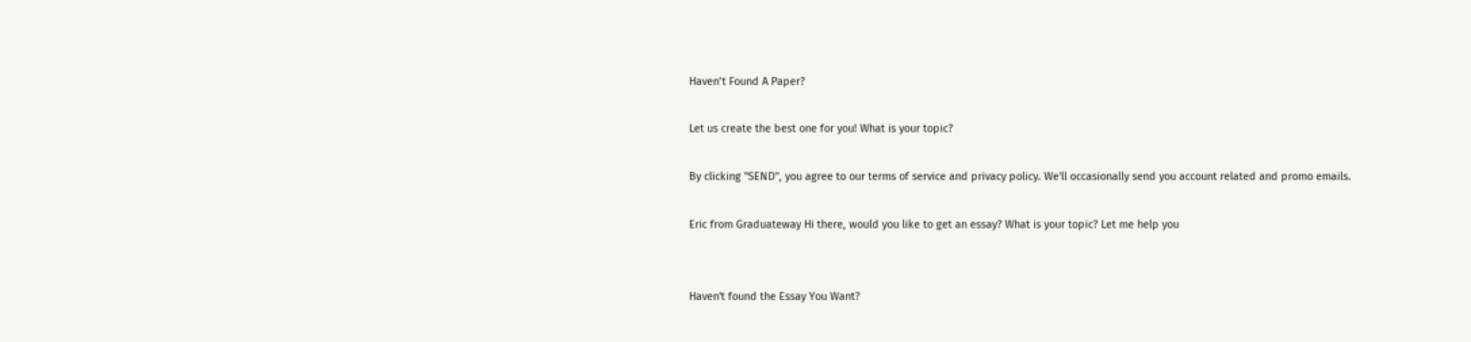Haven’t Found A Paper?

Let us create the best one for you! What is your topic?

By clicking "SEND", you agree to our terms of service and privacy policy. We'll occasionally send you account related and promo emails.

Eric from Graduateway Hi there, would you like to get an essay? What is your topic? Let me help you


Haven't found the Essay You Want?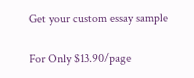Get your custom essay sample

For Only $13.90/page